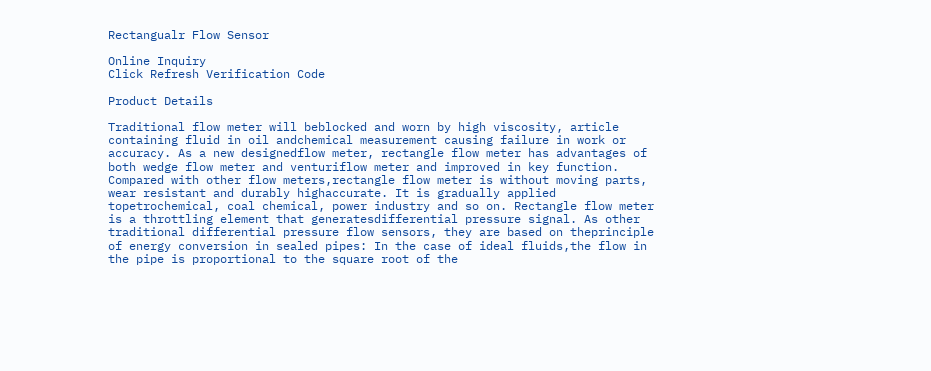Rectangualr Flow Sensor

Online Inquiry
Click Refresh Verification Code

Product Details

Traditional flow meter will beblocked and worn by high viscosity, article containing fluid in oil andchemical measurement causing failure in work or accuracy. As a new designedflow meter, rectangle flow meter has advantages of both wedge flow meter and venturiflow meter and improved in key function. Compared with other flow meters,rectangle flow meter is without moving parts, wear resistant and durably highaccurate. It is gradually applied topetrochemical, coal chemical, power industry and so on. Rectangle flow meter is a throttling element that generatesdifferential pressure signal. As other traditional differential pressure flow sensors, they are based on theprinciple of energy conversion in sealed pipes: In the case of ideal fluids,the flow in the pipe is proportional to the square root of the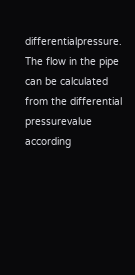differentialpressure. The flow in the pipe can be calculated from the differential pressurevalue according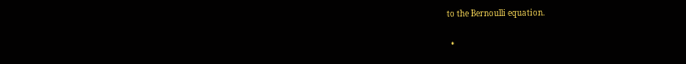to the Bernoulli equation.

  •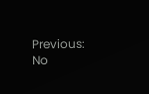Previous: No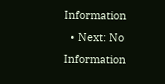Information
  • Next: No Information